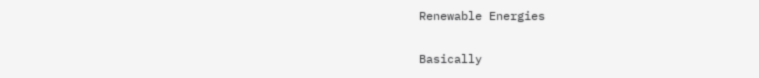Renewable Energies

Basically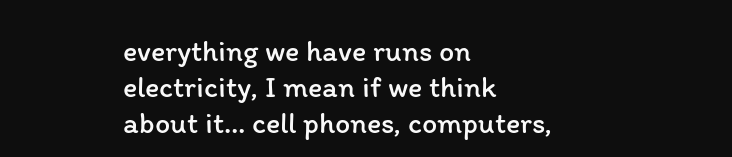everything we have runs on electricity, I mean if we think about it… cell phones, computers,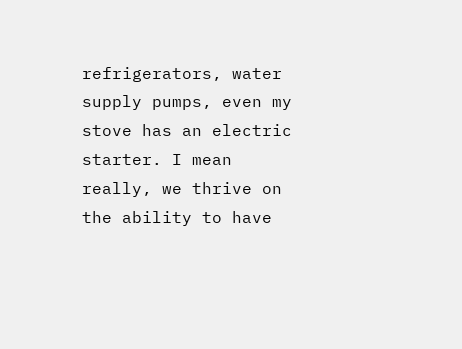refrigerators, water supply pumps, even my stove has an electric starter. I mean really, we thrive on the ability to have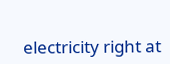electricity right at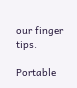our finger tips.

Portable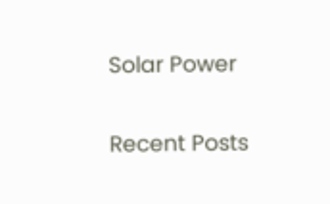Solar Power

Recent Posts